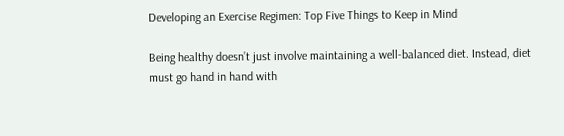Developing an Exercise Regimen: Top Five Things to Keep in Mind

Being healthy doesn’t just involve maintaining a well-balanced diet. Instead, diet must go hand in hand with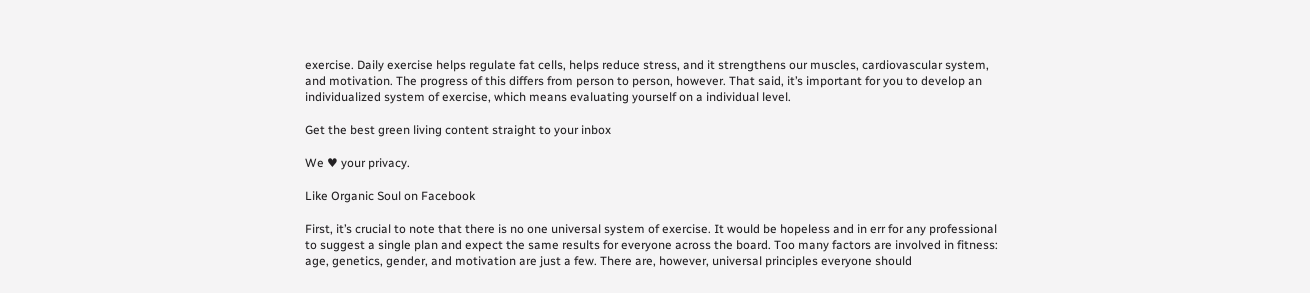exercise. Daily exercise helps regulate fat cells, helps reduce stress, and it strengthens our muscles, cardiovascular system, and motivation. The progress of this differs from person to person, however. That said, it’s important for you to develop an individualized system of exercise, which means evaluating yourself on a individual level.

Get the best green living content straight to your inbox

We ♥ your privacy.

Like Organic Soul on Facebook

First, it’s crucial to note that there is no one universal system of exercise. It would be hopeless and in err for any professional to suggest a single plan and expect the same results for everyone across the board. Too many factors are involved in fitness: age, genetics, gender, and motivation are just a few. There are, however, universal principles everyone should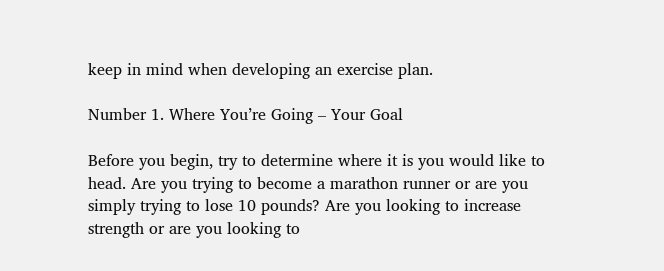keep in mind when developing an exercise plan.

Number 1. Where You’re Going – Your Goal

Before you begin, try to determine where it is you would like to head. Are you trying to become a marathon runner or are you simply trying to lose 10 pounds? Are you looking to increase strength or are you looking to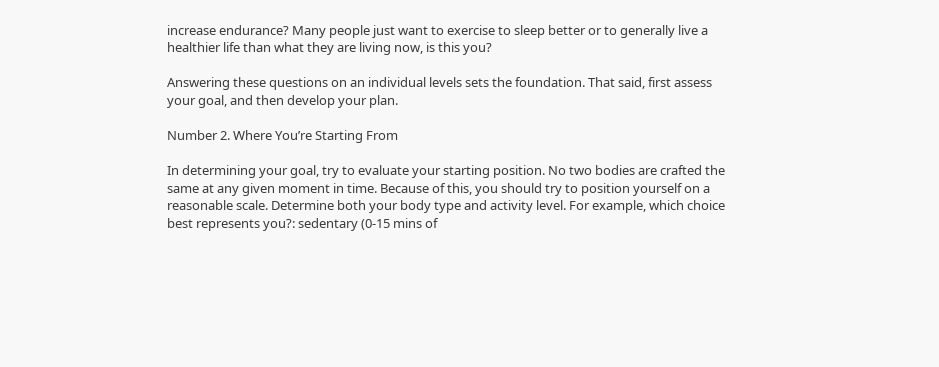increase endurance? Many people just want to exercise to sleep better or to generally live a healthier life than what they are living now, is this you?

Answering these questions on an individual levels sets the foundation. That said, first assess your goal, and then develop your plan.

Number 2. Where You’re Starting From

In determining your goal, try to evaluate your starting position. No two bodies are crafted the same at any given moment in time. Because of this, you should try to position yourself on a reasonable scale. Determine both your body type and activity level. For example, which choice best represents you?: sedentary (0-15 mins of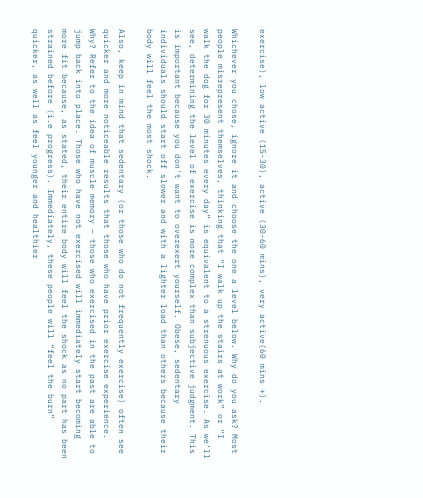exercise), low active (15-30), active (30-60 mins), very active(60 mins +).

Whichever you chose, ignore it and choose the one a level below. Why do you ask? Most people misrepresent themselves, thinking that “I walk up the stairs at work” or “I walk the dog for 30 minutes every day” is equivalent to a strenuous exercise. As we’ll see, determining the level of exercise is more complex than subjective judgment. This is important because you don't want to overexert yourself. Obese, sedentary individuals should start off slower and with a lighter load than others because their body will feel the most shock.

Also, keep in mind that sedentary (or those who do not frequently exercise) often see quicker and more noticeable results that those who have prior exercise experience. Why? Refer to the idea of muscle memory – those who exercised in the past are able to jump back into place. Those who have not exercised will immediately start becoming more fit because, as stated, their entire body will feel the shock as no part has been strained before (i.e progress). Immediately, these people will “feel the burn” quicker, as well as feel younger and healthier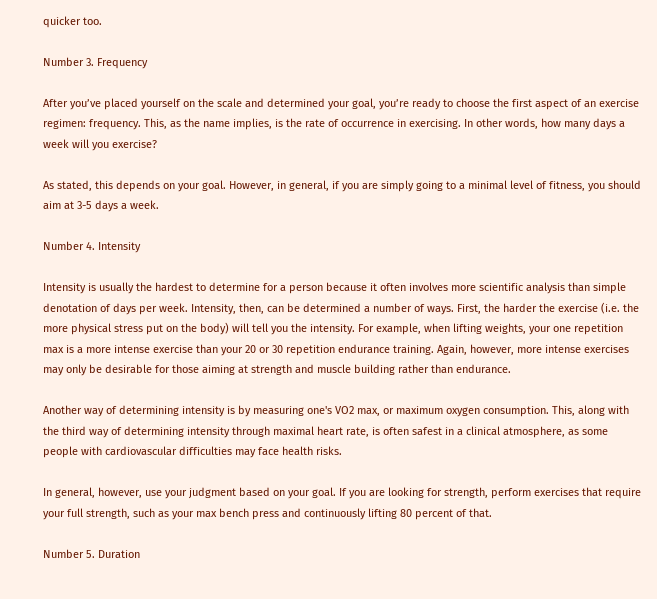quicker too.

Number 3. Frequency

After you’ve placed yourself on the scale and determined your goal, you’re ready to choose the first aspect of an exercise regimen: frequency. This, as the name implies, is the rate of occurrence in exercising. In other words, how many days a week will you exercise?

As stated, this depends on your goal. However, in general, if you are simply going to a minimal level of fitness, you should aim at 3-5 days a week.

Number 4. Intensity

Intensity is usually the hardest to determine for a person because it often involves more scientific analysis than simple denotation of days per week. Intensity, then, can be determined a number of ways. First, the harder the exercise (i.e. the more physical stress put on the body) will tell you the intensity. For example, when lifting weights, your one repetition max is a more intense exercise than your 20 or 30 repetition endurance training. Again, however, more intense exercises may only be desirable for those aiming at strength and muscle building rather than endurance.

Another way of determining intensity is by measuring one's VO2 max, or maximum oxygen consumption. This, along with the third way of determining intensity through maximal heart rate, is often safest in a clinical atmosphere, as some people with cardiovascular difficulties may face health risks.

In general, however, use your judgment based on your goal. If you are looking for strength, perform exercises that require your full strength, such as your max bench press and continuously lifting 80 percent of that.

Number 5. Duration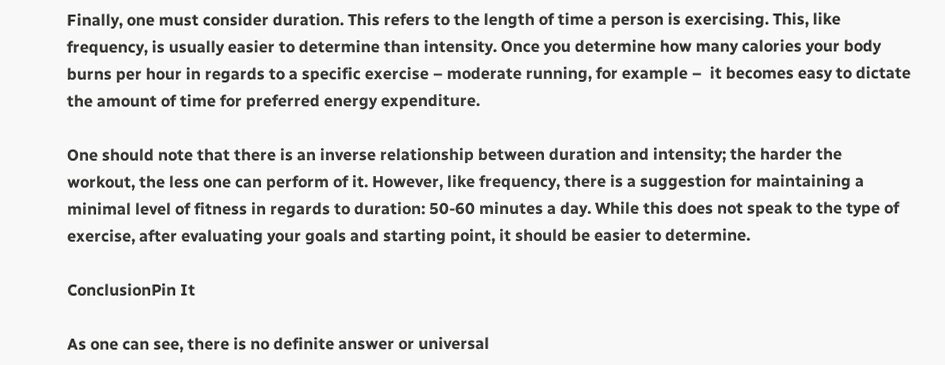Finally, one must consider duration. This refers to the length of time a person is exercising. This, like frequency, is usually easier to determine than intensity. Once you determine how many calories your body burns per hour in regards to a specific exercise – moderate running, for example –  it becomes easy to dictate the amount of time for preferred energy expenditure.

One should note that there is an inverse relationship between duration and intensity; the harder the workout, the less one can perform of it. However, like frequency, there is a suggestion for maintaining a minimal level of fitness in regards to duration: 50-60 minutes a day. While this does not speak to the type of exercise, after evaluating your goals and starting point, it should be easier to determine.

ConclusionPin It

As one can see, there is no definite answer or universal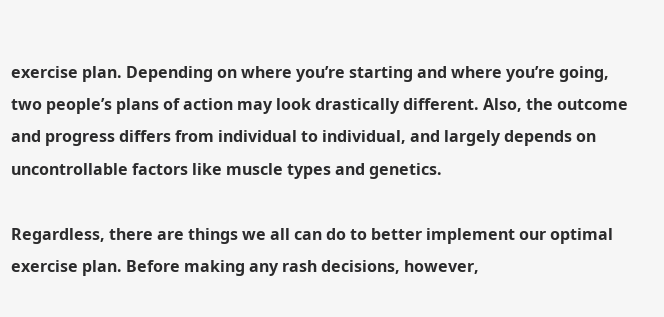exercise plan. Depending on where you’re starting and where you’re going, two people’s plans of action may look drastically different. Also, the outcome and progress differs from individual to individual, and largely depends on uncontrollable factors like muscle types and genetics.

Regardless, there are things we all can do to better implement our optimal exercise plan. Before making any rash decisions, however,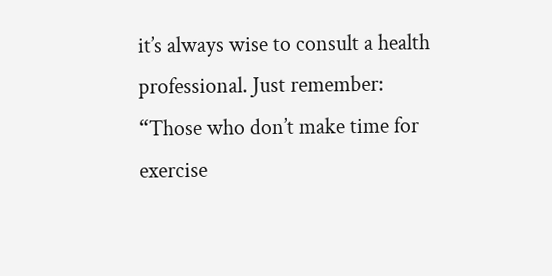it’s always wise to consult a health professional. Just remember: “Those who don’t make time for exercise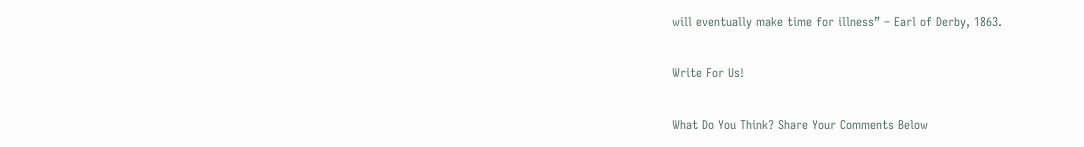will eventually make time for illness” – Earl of Derby, 1863.

Write For Us!

What Do You Think? Share Your Comments Below